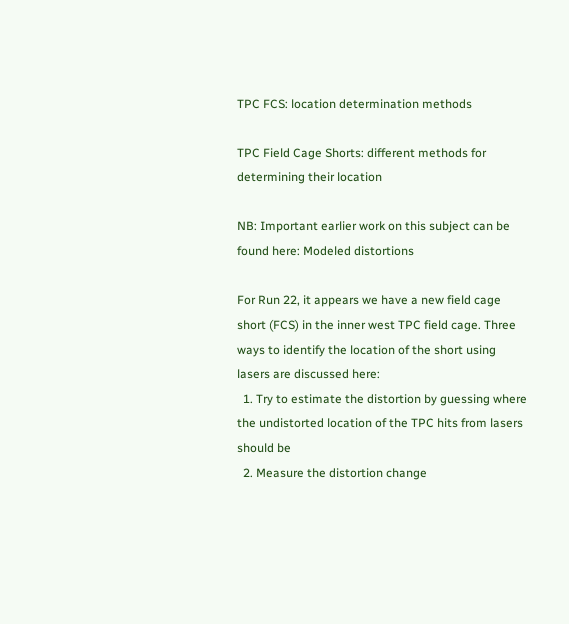TPC FCS: location determination methods

TPC Field Cage Shorts: different methods for determining their location

NB: Important earlier work on this subject can be found here: Modeled distortions

For Run 22, it appears we have a new field cage short (FCS) in the inner west TPC field cage. Three ways to identify the location of the short using lasers are discussed here:
  1. Try to estimate the distortion by guessing where the undistorted location of the TPC hits from lasers should be
  2. Measure the distortion change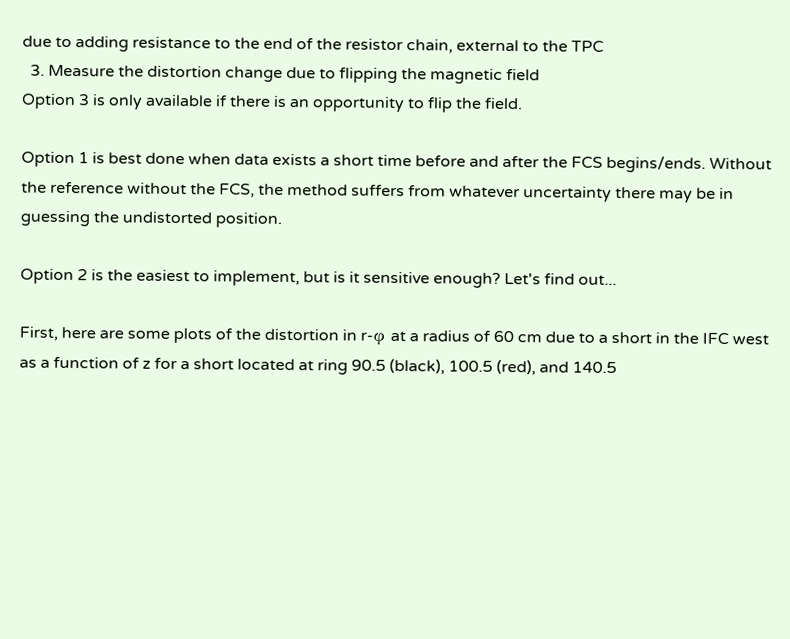due to adding resistance to the end of the resistor chain, external to the TPC
  3. Measure the distortion change due to flipping the magnetic field
Option 3 is only available if there is an opportunity to flip the field.

Option 1 is best done when data exists a short time before and after the FCS begins/ends. Without the reference without the FCS, the method suffers from whatever uncertainty there may be in guessing the undistorted position.

Option 2 is the easiest to implement, but is it sensitive enough? Let's find out...

First, here are some plots of the distortion in r-φ at a radius of 60 cm due to a short in the IFC west as a function of z for a short located at ring 90.5 (black), 100.5 (red), and 140.5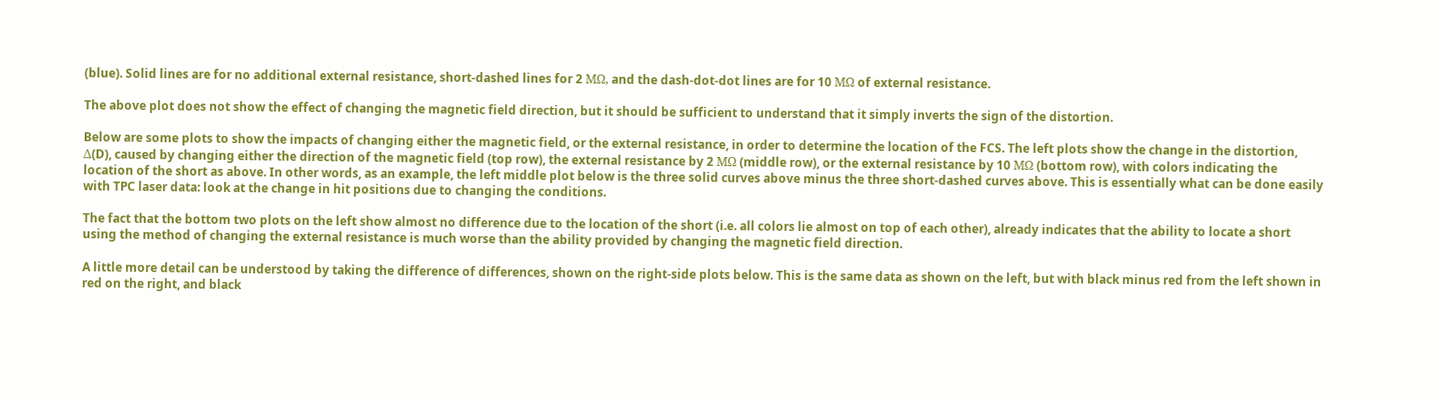(blue). Solid lines are for no additional external resistance, short-dashed lines for 2 MΩ, and the dash-dot-dot lines are for 10 MΩ of external resistance.

The above plot does not show the effect of changing the magnetic field direction, but it should be sufficient to understand that it simply inverts the sign of the distortion.

Below are some plots to show the impacts of changing either the magnetic field, or the external resistance, in order to determine the location of the FCS. The left plots show the change in the distortion, Δ(D), caused by changing either the direction of the magnetic field (top row), the external resistance by 2 MΩ (middle row), or the external resistance by 10 MΩ (bottom row), with colors indicating the location of the short as above. In other words, as an example, the left middle plot below is the three solid curves above minus the three short-dashed curves above. This is essentially what can be done easily with TPC laser data: look at the change in hit positions due to changing the conditions.

The fact that the bottom two plots on the left show almost no difference due to the location of the short (i.e. all colors lie almost on top of each other), already indicates that the ability to locate a short using the method of changing the external resistance is much worse than the ability provided by changing the magnetic field direction.

A little more detail can be understood by taking the difference of differences, shown on the right-side plots below. This is the same data as shown on the left, but with black minus red from the left shown in red on the right, and black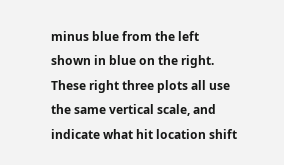minus blue from the left shown in blue on the right. These right three plots all use the same vertical scale, and indicate what hit location shift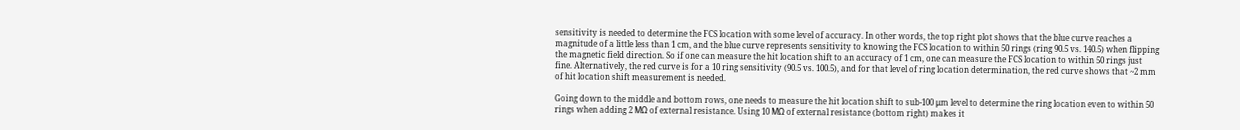sensitivity is needed to determine the FCS location with some level of accuracy. In other words, the top right plot shows that the blue curve reaches a magnitude of a little less than 1 cm, and the blue curve represents sensitivity to knowing the FCS location to within 50 rings (ring 90.5 vs. 140.5) when flipping the magnetic field direction. So if one can measure the hit location shift to an accuracy of 1 cm, one can measure the FCS location to within 50 rings just fine. Alternatively, the red curve is for a 10 ring sensitivity (90.5 vs. 100.5), and for that level of ring location determination, the red curve shows that ~2 mm of hit location shift measurement is needed.

Going down to the middle and bottom rows, one needs to measure the hit location shift to sub-100 μm level to determine the ring location even to within 50 rings when adding 2 MΩ of external resistance. Using 10 MΩ of external resistance (bottom right) makes it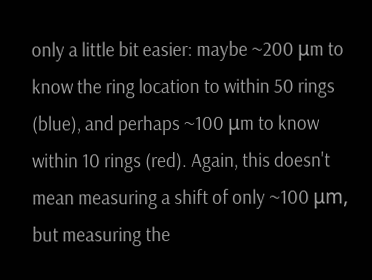only a little bit easier: maybe ~200 μm to know the ring location to within 50 rings (blue), and perhaps ~100 μm to know within 10 rings (red). Again, this doesn't mean measuring a shift of only ~100 μm, but measuring the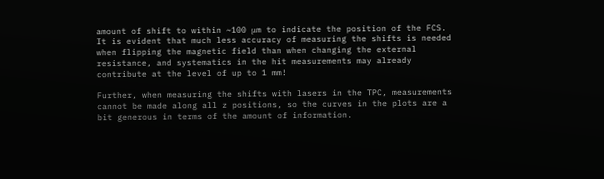amount of shift to within ~100 μm to indicate the position of the FCS. It is evident that much less accuracy of measuring the shifts is needed when flipping the magnetic field than when changing the external resistance, and systematics in the hit measurements may already contribute at the level of up to 1 mm!

Further, when measuring the shifts with lasers in the TPC, measurements cannot be made along all z positions, so the curves in the plots are a bit generous in terms of the amount of information.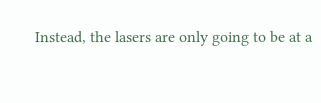Instead, the lasers are only going to be at a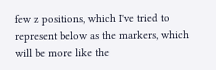few z positions, which I've tried to represent below as the markers, which will be more like the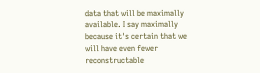data that will be maximally available. I say maximally because it's certain that we will have even fewer reconstructable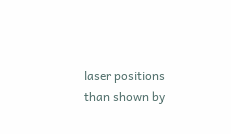laser positions than shown by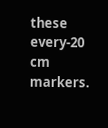these every-20 cm markers.